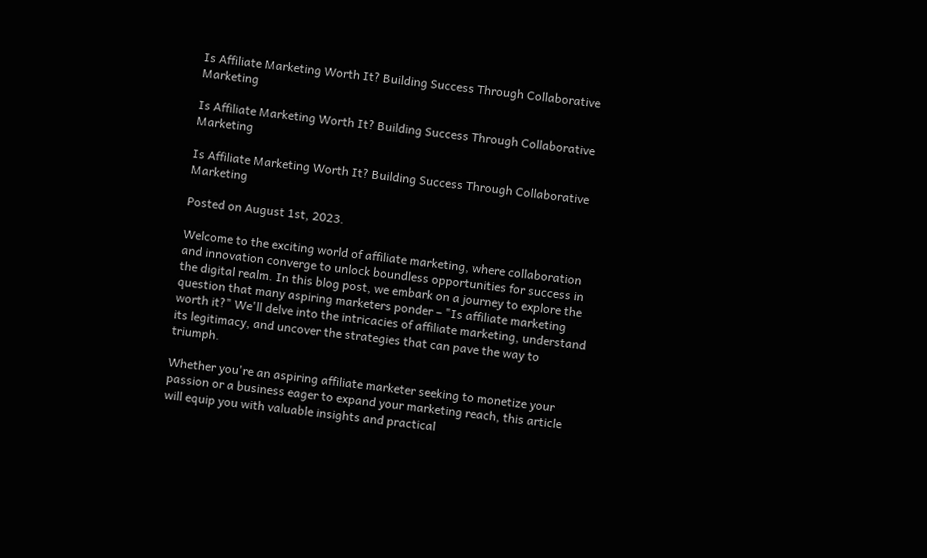Is Affiliate Marketing Worth It? Building Success Through Collaborative Marketing

Is Affiliate Marketing Worth It? Building Success Through Collaborative Marketing

Is Affiliate Marketing Worth It? Building Success Through Collaborative Marketing

Posted on August 1st, 2023.

Welcome to the exciting world of affiliate marketing, where collaboration and innovation converge to unlock boundless opportunities for success in the digital realm. In this blog post, we embark on a journey to explore the question that many aspiring marketers ponder – "Is affiliate marketing worth it?" We'll delve into the intricacies of affiliate marketing, understand its legitimacy, and uncover the strategies that can pave the way to triumph.

Whether you're an aspiring affiliate marketer seeking to monetize your passion or a business eager to expand your marketing reach, this article will equip you with valuable insights and practical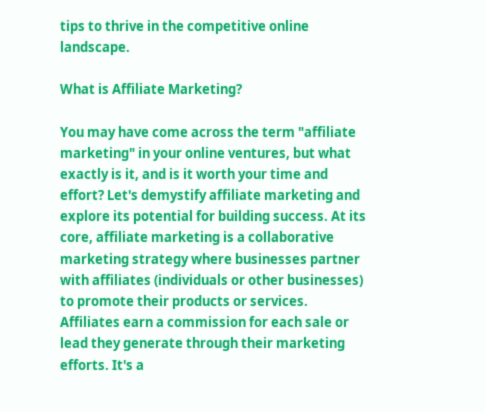tips to thrive in the competitive online landscape.

What is Affiliate Marketing?

You may have come across the term "affiliate marketing" in your online ventures, but what exactly is it, and is it worth your time and effort? Let's demystify affiliate marketing and explore its potential for building success. At its core, affiliate marketing is a collaborative marketing strategy where businesses partner with affiliates (individuals or other businesses) to promote their products or services. Affiliates earn a commission for each sale or lead they generate through their marketing efforts. It's a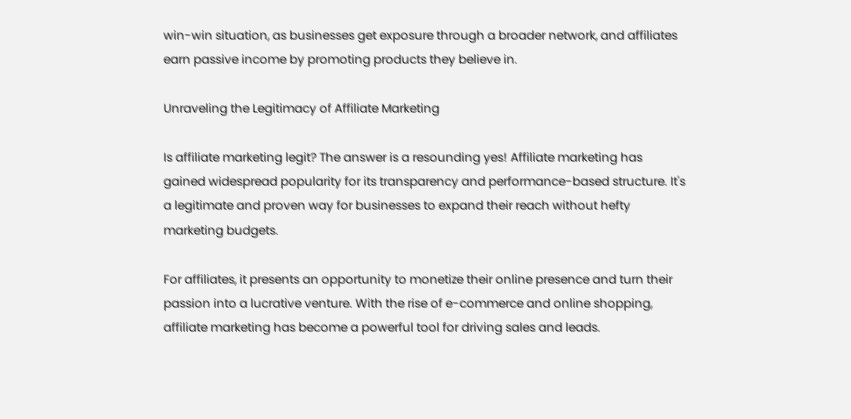win-win situation, as businesses get exposure through a broader network, and affiliates earn passive income by promoting products they believe in.

Unraveling the Legitimacy of Affiliate Marketing

Is affiliate marketing legit? The answer is a resounding yes! Affiliate marketing has gained widespread popularity for its transparency and performance-based structure. It's a legitimate and proven way for businesses to expand their reach without hefty marketing budgets.

For affiliates, it presents an opportunity to monetize their online presence and turn their passion into a lucrative venture. With the rise of e-commerce and online shopping, affiliate marketing has become a powerful tool for driving sales and leads.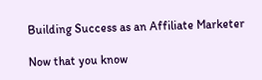Building Success as an Affiliate Marketer

Now that you know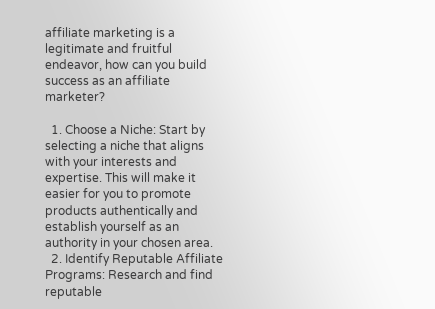affiliate marketing is a legitimate and fruitful endeavor, how can you build success as an affiliate marketer?

  1. Choose a Niche: Start by selecting a niche that aligns with your interests and expertise. This will make it easier for you to promote products authentically and establish yourself as an authority in your chosen area.
  2. Identify Reputable Affiliate Programs: Research and find reputable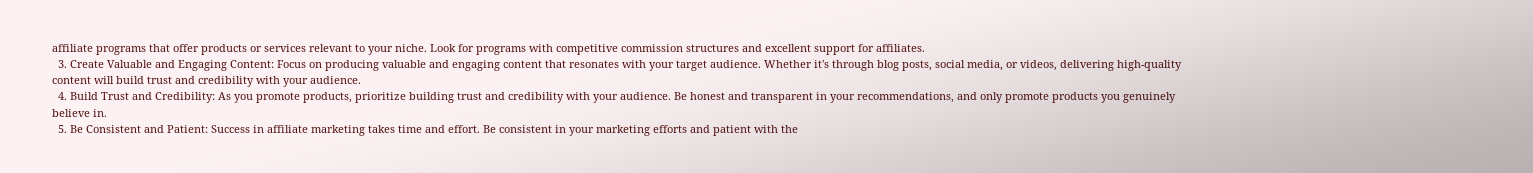affiliate programs that offer products or services relevant to your niche. Look for programs with competitive commission structures and excellent support for affiliates.
  3. Create Valuable and Engaging Content: Focus on producing valuable and engaging content that resonates with your target audience. Whether it's through blog posts, social media, or videos, delivering high-quality content will build trust and credibility with your audience.
  4. Build Trust and Credibility: As you promote products, prioritize building trust and credibility with your audience. Be honest and transparent in your recommendations, and only promote products you genuinely believe in.
  5. Be Consistent and Patient: Success in affiliate marketing takes time and effort. Be consistent in your marketing efforts and patient with the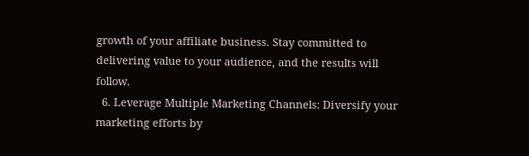growth of your affiliate business. Stay committed to delivering value to your audience, and the results will follow.
  6. Leverage Multiple Marketing Channels: Diversify your marketing efforts by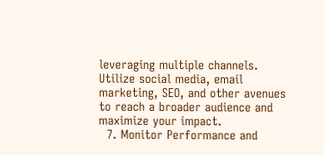leveraging multiple channels. Utilize social media, email marketing, SEO, and other avenues to reach a broader audience and maximize your impact.
  7. Monitor Performance and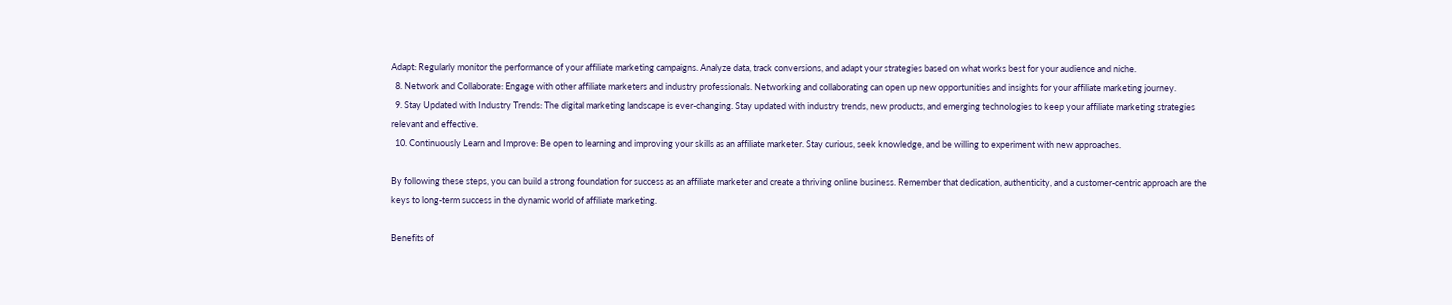Adapt: Regularly monitor the performance of your affiliate marketing campaigns. Analyze data, track conversions, and adapt your strategies based on what works best for your audience and niche.
  8. Network and Collaborate: Engage with other affiliate marketers and industry professionals. Networking and collaborating can open up new opportunities and insights for your affiliate marketing journey.
  9. Stay Updated with Industry Trends: The digital marketing landscape is ever-changing. Stay updated with industry trends, new products, and emerging technologies to keep your affiliate marketing strategies relevant and effective.
  10. Continuously Learn and Improve: Be open to learning and improving your skills as an affiliate marketer. Stay curious, seek knowledge, and be willing to experiment with new approaches.

By following these steps, you can build a strong foundation for success as an affiliate marketer and create a thriving online business. Remember that dedication, authenticity, and a customer-centric approach are the keys to long-term success in the dynamic world of affiliate marketing.

Benefits of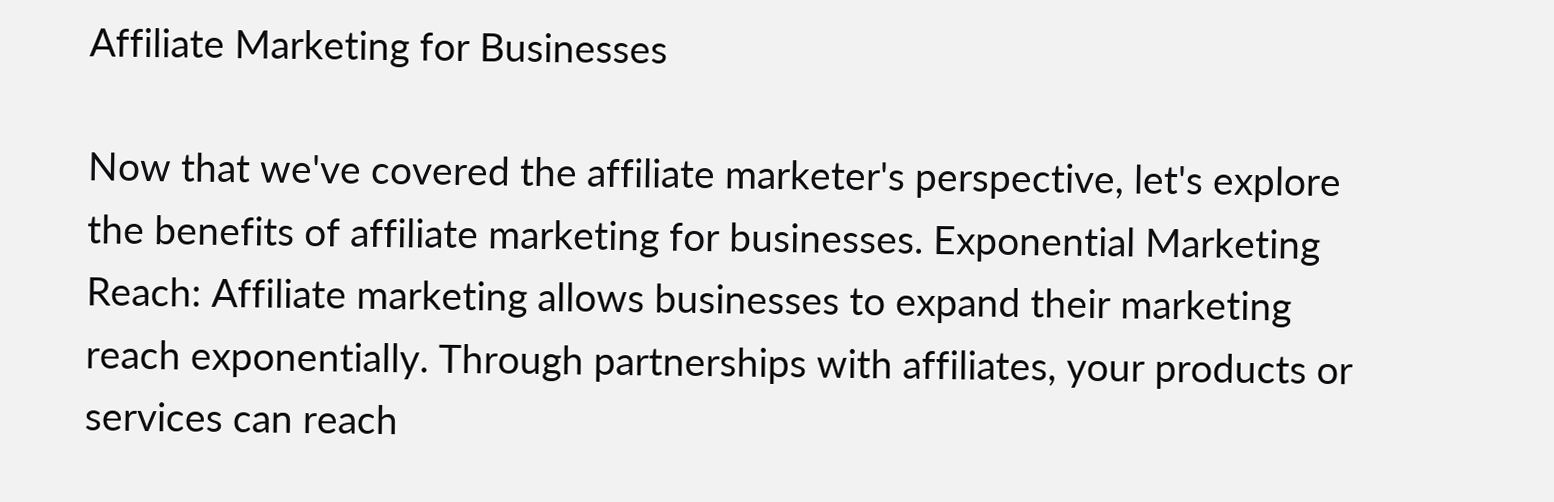Affiliate Marketing for Businesses

Now that we've covered the affiliate marketer's perspective, let's explore the benefits of affiliate marketing for businesses. Exponential Marketing Reach: Affiliate marketing allows businesses to expand their marketing reach exponentially. Through partnerships with affiliates, your products or services can reach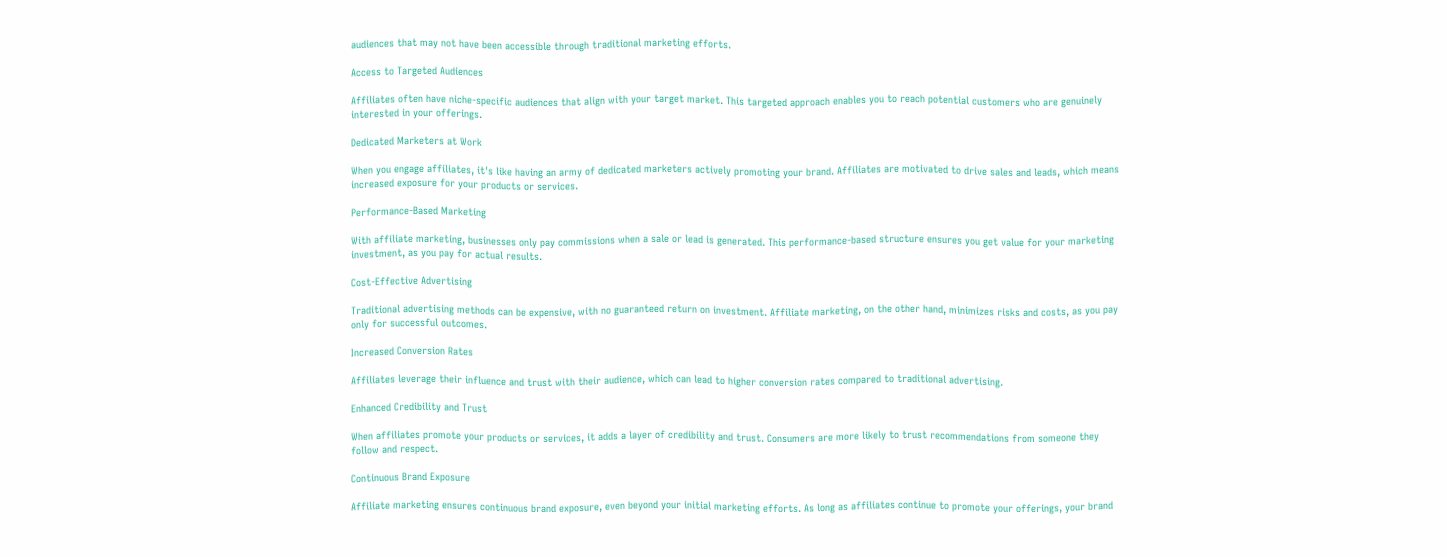audiences that may not have been accessible through traditional marketing efforts.

Access to Targeted Audiences

Affiliates often have niche-specific audiences that align with your target market. This targeted approach enables you to reach potential customers who are genuinely interested in your offerings.

Dedicated Marketers at Work

When you engage affiliates, it's like having an army of dedicated marketers actively promoting your brand. Affiliates are motivated to drive sales and leads, which means increased exposure for your products or services.

Performance-Based Marketing

With affiliate marketing, businesses only pay commissions when a sale or lead is generated. This performance-based structure ensures you get value for your marketing investment, as you pay for actual results.

Cost-Effective Advertising

Traditional advertising methods can be expensive, with no guaranteed return on investment. Affiliate marketing, on the other hand, minimizes risks and costs, as you pay only for successful outcomes.

Increased Conversion Rates

Affiliates leverage their influence and trust with their audience, which can lead to higher conversion rates compared to traditional advertising.

Enhanced Credibility and Trust

When affiliates promote your products or services, it adds a layer of credibility and trust. Consumers are more likely to trust recommendations from someone they follow and respect.

Continuous Brand Exposure

Affiliate marketing ensures continuous brand exposure, even beyond your initial marketing efforts. As long as affiliates continue to promote your offerings, your brand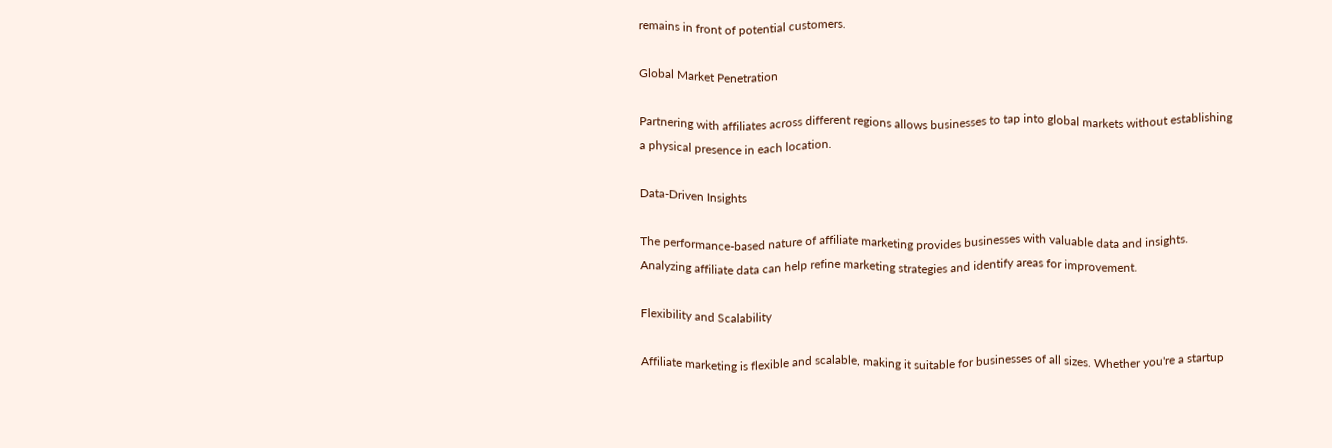remains in front of potential customers.

Global Market Penetration

Partnering with affiliates across different regions allows businesses to tap into global markets without establishing a physical presence in each location.

Data-Driven Insights

The performance-based nature of affiliate marketing provides businesses with valuable data and insights. Analyzing affiliate data can help refine marketing strategies and identify areas for improvement.

Flexibility and Scalability

Affiliate marketing is flexible and scalable, making it suitable for businesses of all sizes. Whether you're a startup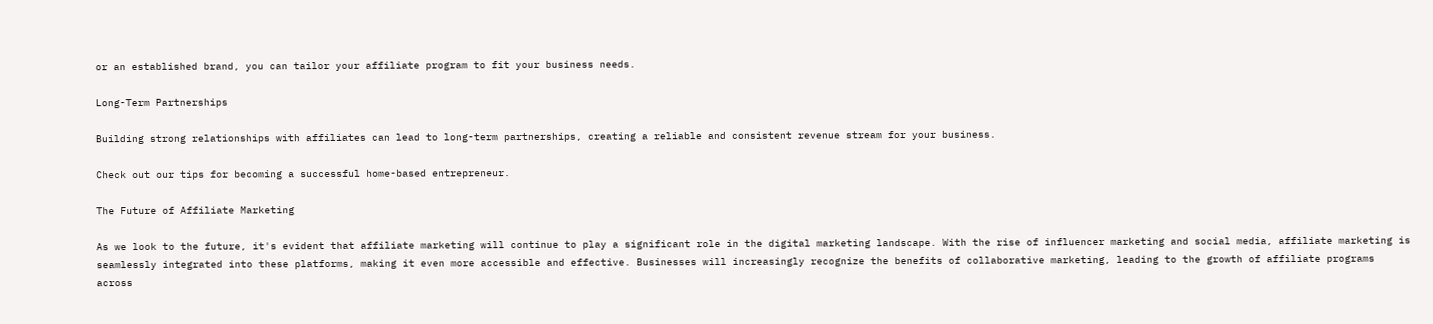or an established brand, you can tailor your affiliate program to fit your business needs.

Long-Term Partnerships

Building strong relationships with affiliates can lead to long-term partnerships, creating a reliable and consistent revenue stream for your business.

Check out our tips for becoming a successful home-based entrepreneur.

The Future of Affiliate Marketing

As we look to the future, it's evident that affiliate marketing will continue to play a significant role in the digital marketing landscape. With the rise of influencer marketing and social media, affiliate marketing is seamlessly integrated into these platforms, making it even more accessible and effective. Businesses will increasingly recognize the benefits of collaborative marketing, leading to the growth of affiliate programs across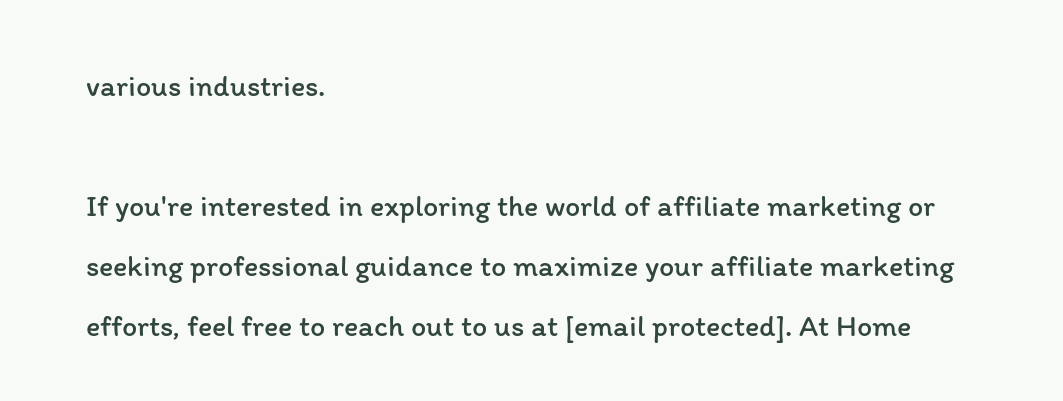various industries.

If you're interested in exploring the world of affiliate marketing or seeking professional guidance to maximize your affiliate marketing efforts, feel free to reach out to us at [email protected]. At Home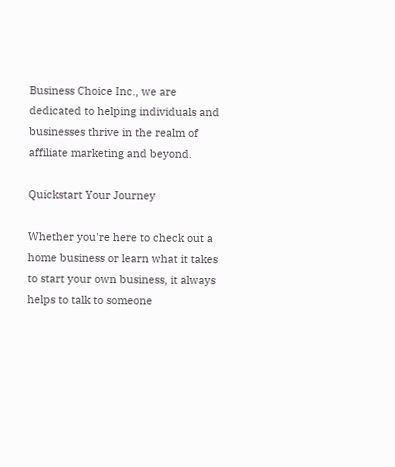Business Choice Inc., we are dedicated to helping individuals and businesses thrive in the realm of affiliate marketing and beyond.

Quickstart Your Journey

Whether you're here to check out a home business or learn what it takes to start your own business, it always helps to talk to someone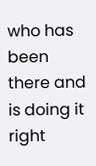who has been there and is doing it right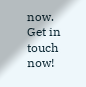now. Get in touch now!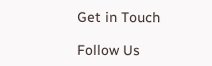Get in Touch

Follow Us